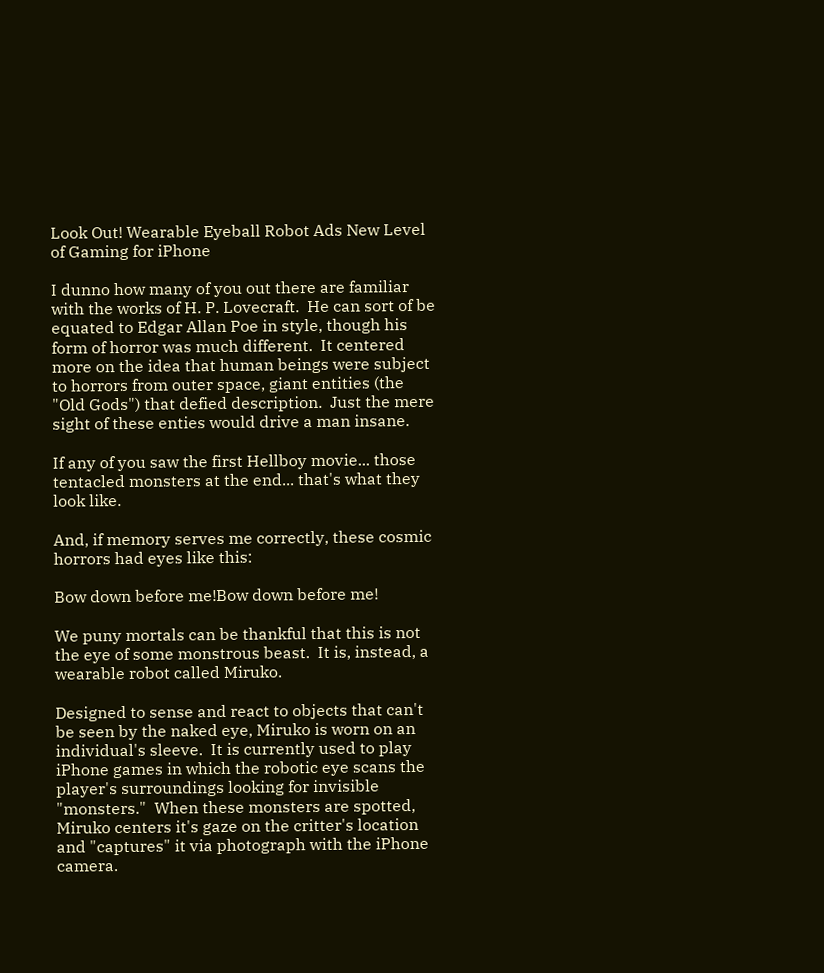Look Out! Wearable Eyeball Robot Ads New Level of Gaming for iPhone

I dunno how many of you out there are familiar with the works of H. P. Lovecraft.  He can sort of be equated to Edgar Allan Poe in style, though his form of horror was much different.  It centered more on the idea that human beings were subject to horrors from outer space, giant entities (the "Old Gods") that defied description.  Just the mere sight of these enties would drive a man insane.

If any of you saw the first Hellboy movie... those tentacled monsters at the end... that's what they look like.

And, if memory serves me correctly, these cosmic horrors had eyes like this:

Bow down before me!Bow down before me!

We puny mortals can be thankful that this is not the eye of some monstrous beast.  It is, instead, a wearable robot called Miruko.

Designed to sense and react to objects that can't be seen by the naked eye, Miruko is worn on an individual's sleeve.  It is currently used to play iPhone games in which the robotic eye scans the player's surroundings looking for invisible "monsters."  When these monsters are spotted, Miruko centers it's gaze on the critter's location and "captures" it via photograph with the iPhone camera.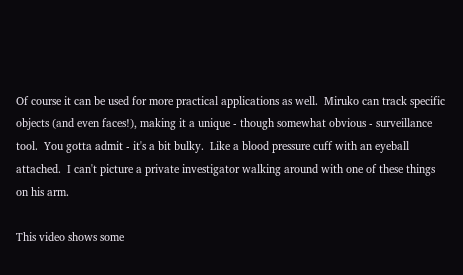Of course it can be used for more practical applications as well.  Miruko can track specific objects (and even faces!), making it a unique - though somewhat obvious - surveillance tool.  You gotta admit - it's a bit bulky.  Like a blood pressure cuff with an eyeball attached.  I can't picture a private investigator walking around with one of these things on his arm.

This video shows some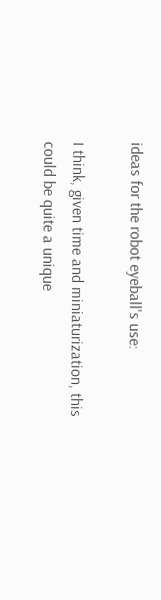ideas for the robot eyeball's use:

I think, given time and miniaturization, this could be quite a unique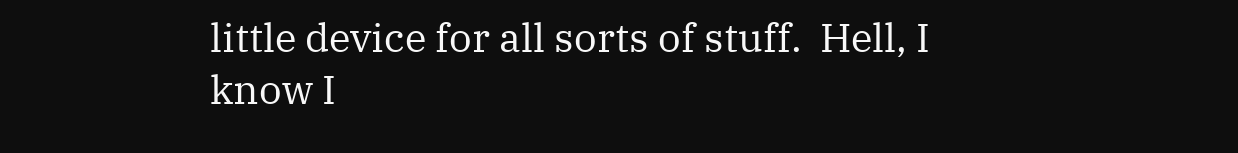little device for all sorts of stuff.  Hell, I know I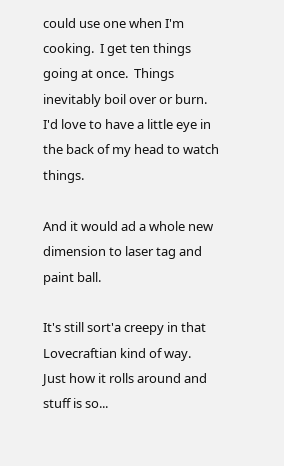could use one when I'm cooking.  I get ten things going at once.  Things inevitably boil over or burn.  I'd love to have a little eye in the back of my head to watch things.

And it would ad a whole new dimension to laser tag and paint ball.

It's still sort'a creepy in that Lovecraftian kind of way.  Just how it rolls around and stuff is so...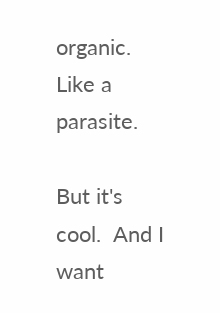organic.  Like a parasite.

But it's cool.  And I want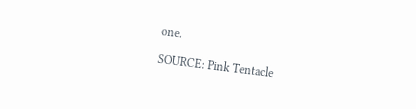one.

SOURCE: Pink Tentacle